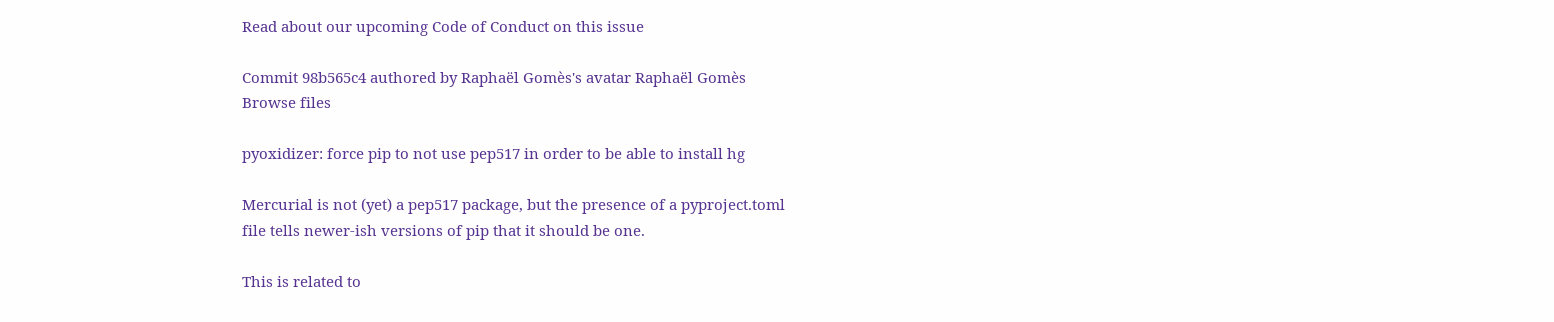Read about our upcoming Code of Conduct on this issue

Commit 98b565c4 authored by Raphaël Gomès's avatar Raphaël Gomès
Browse files

pyoxidizer: force pip to not use pep517 in order to be able to install hg

Mercurial is not (yet) a pep517 package, but the presence of a pyproject.toml
file tells newer-ish versions of pip that it should be one.

This is related to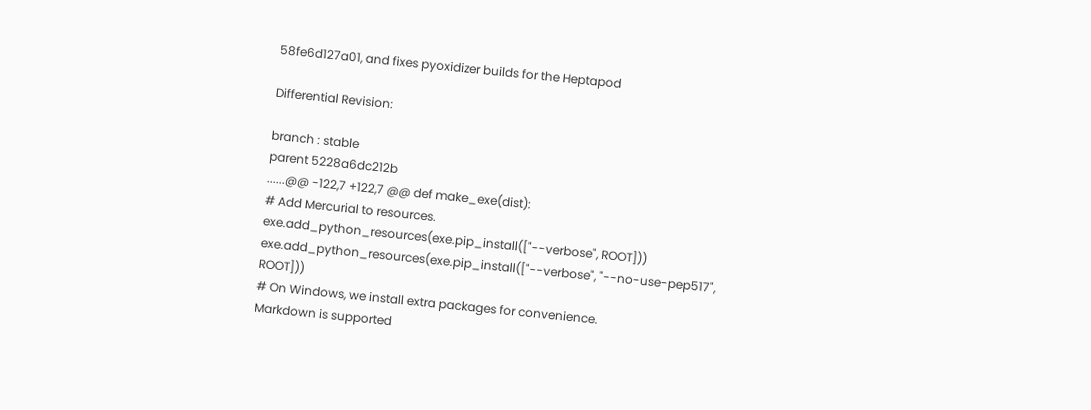58fe6d127a01, and fixes pyoxidizer builds for the Heptapod

Differential Revision:

branch : stable
parent 5228a6dc212b
......@@ -122,7 +122,7 @@ def make_exe(dist):
# Add Mercurial to resources.
exe.add_python_resources(exe.pip_install(["--verbose", ROOT]))
exe.add_python_resources(exe.pip_install(["--verbose", "--no-use-pep517", ROOT]))
# On Windows, we install extra packages for convenience.
Markdown is supported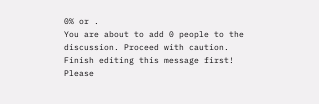0% or .
You are about to add 0 people to the discussion. Proceed with caution.
Finish editing this message first!
Please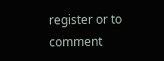register or to comment